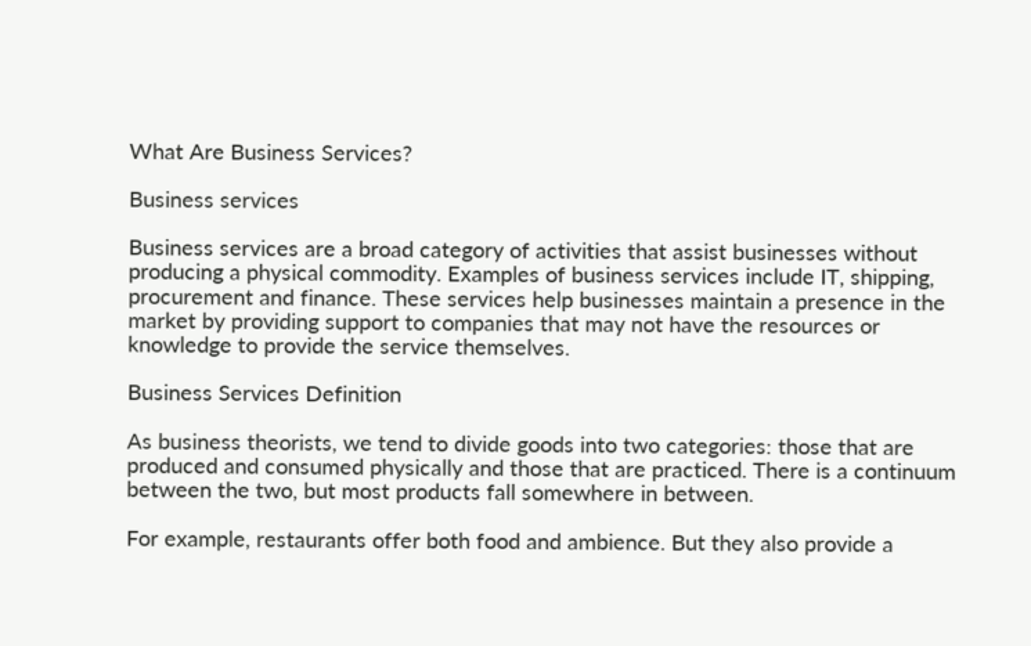What Are Business Services?

Business services

Business services are a broad category of activities that assist businesses without producing a physical commodity. Examples of business services include IT, shipping, procurement and finance. These services help businesses maintain a presence in the market by providing support to companies that may not have the resources or knowledge to provide the service themselves.

Business Services Definition

As business theorists, we tend to divide goods into two categories: those that are produced and consumed physically and those that are practiced. There is a continuum between the two, but most products fall somewhere in between.

For example, restaurants offer both food and ambience. But they also provide a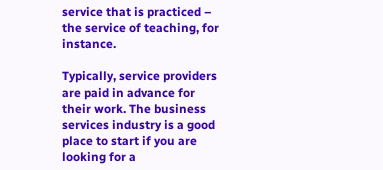service that is practiced – the service of teaching, for instance.

Typically, service providers are paid in advance for their work. The business services industry is a good place to start if you are looking for a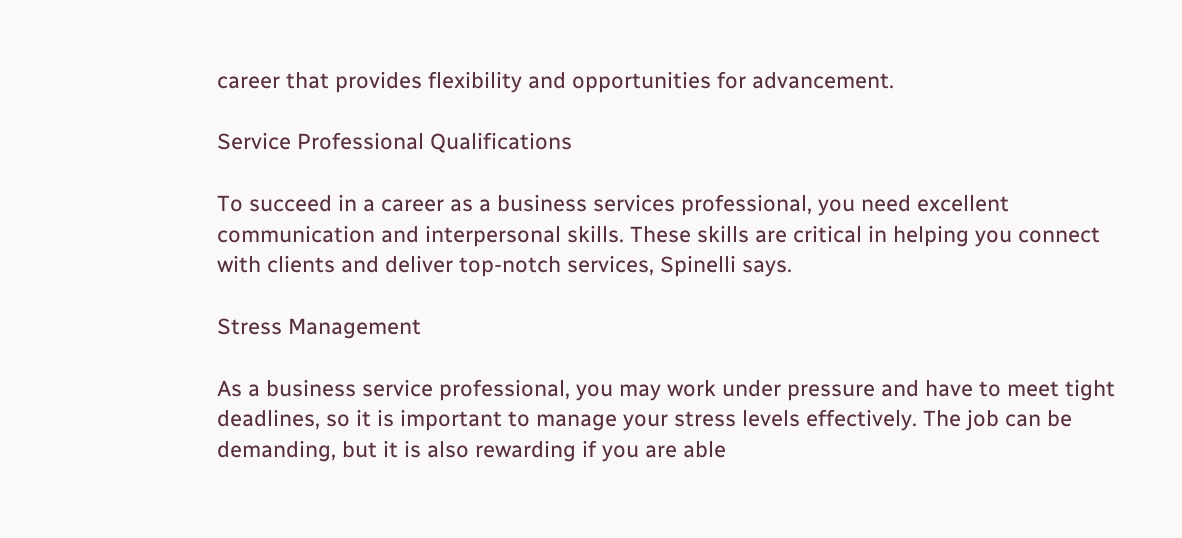career that provides flexibility and opportunities for advancement.

Service Professional Qualifications

To succeed in a career as a business services professional, you need excellent communication and interpersonal skills. These skills are critical in helping you connect with clients and deliver top-notch services, Spinelli says.

Stress Management

As a business service professional, you may work under pressure and have to meet tight deadlines, so it is important to manage your stress levels effectively. The job can be demanding, but it is also rewarding if you are able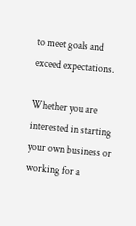to meet goals and exceed expectations.

Whether you are interested in starting your own business or working for a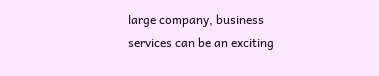large company, business services can be an exciting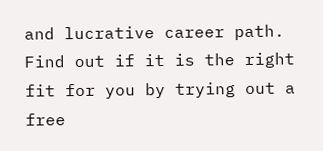and lucrative career path. Find out if it is the right fit for you by trying out a free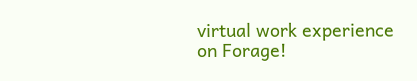virtual work experience on Forage!